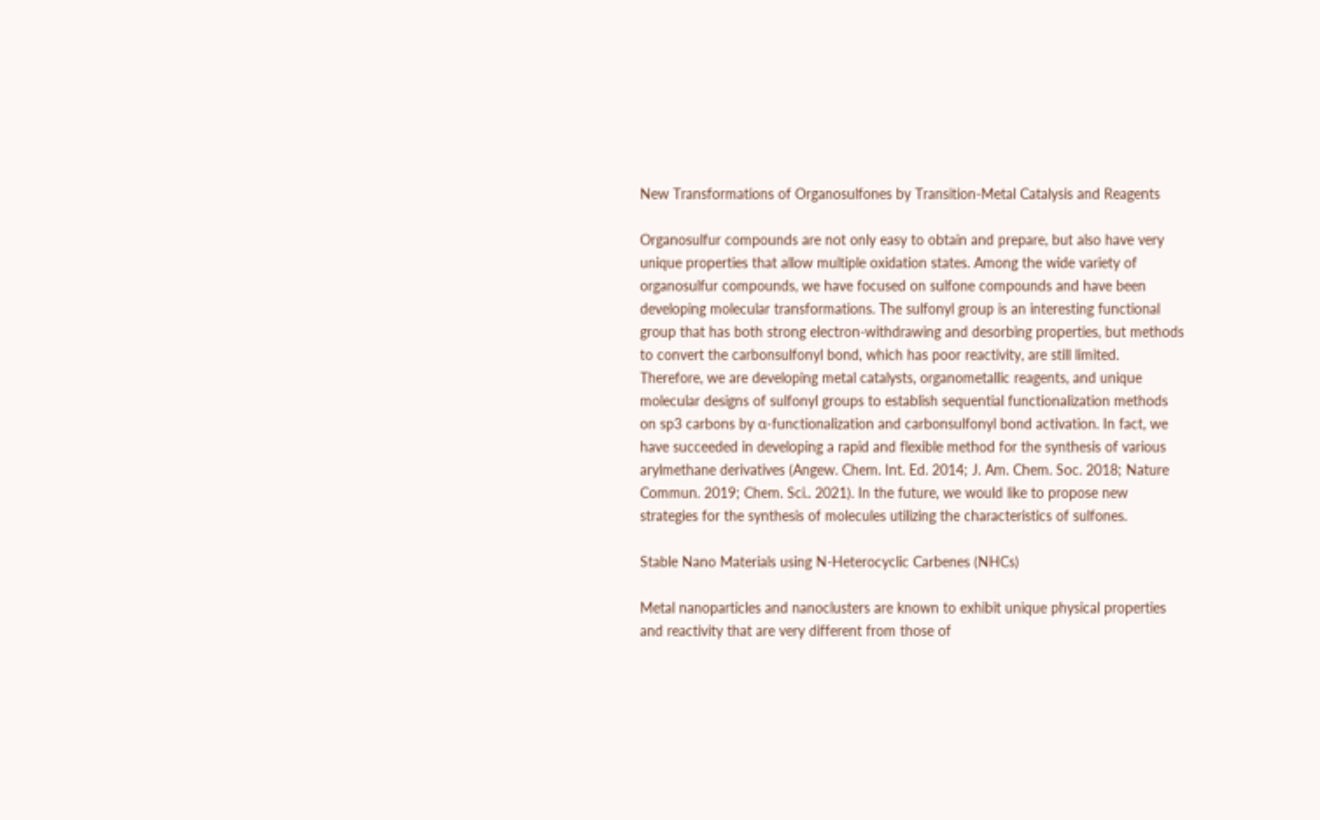New Transformations of Organosulfones by Transition-Metal Catalysis and Reagents

Organosulfur compounds are not only easy to obtain and prepare, but also have very unique properties that allow multiple oxidation states. Among the wide variety of organosulfur compounds, we have focused on sulfone compounds and have been developing molecular transformations. The sulfonyl group is an interesting functional group that has both strong electron-withdrawing and desorbing properties, but methods to convert the carbonsulfonyl bond, which has poor reactivity, are still limited. Therefore, we are developing metal catalysts, organometallic reagents, and unique molecular designs of sulfonyl groups to establish sequential functionalization methods on sp3 carbons by α-functionalization and carbonsulfonyl bond activation. In fact, we have succeeded in developing a rapid and flexible method for the synthesis of various arylmethane derivatives (Angew. Chem. Int. Ed. 2014; J. Am. Chem. Soc. 2018; Nature Commun. 2019; Chem. Sci.. 2021). In the future, we would like to propose new strategies for the synthesis of molecules utilizing the characteristics of sulfones.

Stable Nano Materials using N-Heterocyclic Carbenes (NHCs)

Metal nanoparticles and nanoclusters are known to exhibit unique physical properties and reactivity that are very different from those of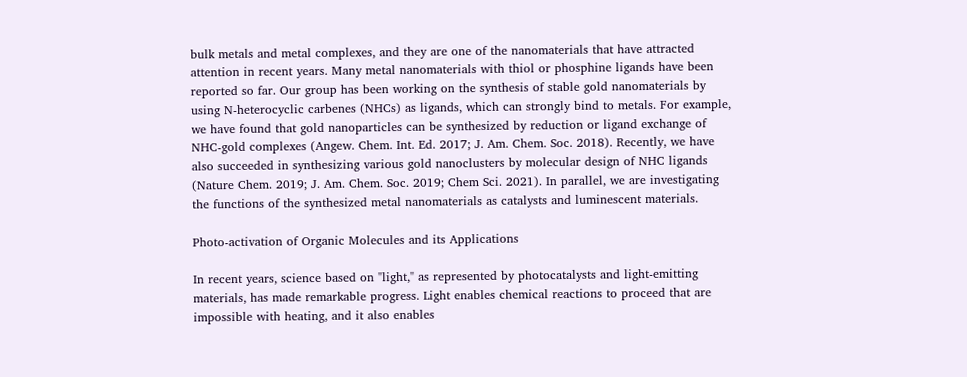bulk metals and metal complexes, and they are one of the nanomaterials that have attracted attention in recent years. Many metal nanomaterials with thiol or phosphine ligands have been reported so far. Our group has been working on the synthesis of stable gold nanomaterials by using N-heterocyclic carbenes (NHCs) as ligands, which can strongly bind to metals. For example, we have found that gold nanoparticles can be synthesized by reduction or ligand exchange of NHC-gold complexes (Angew. Chem. Int. Ed. 2017; J. Am. Chem. Soc. 2018). Recently, we have also succeeded in synthesizing various gold nanoclusters by molecular design of NHC ligands (Nature Chem. 2019; J. Am. Chem. Soc. 2019; Chem Sci. 2021). In parallel, we are investigating the functions of the synthesized metal nanomaterials as catalysts and luminescent materials.

Photo-activation of Organic Molecules and its Applications

In recent years, science based on "light," as represented by photocatalysts and light-emitting materials, has made remarkable progress. Light enables chemical reactions to proceed that are impossible with heating, and it also enables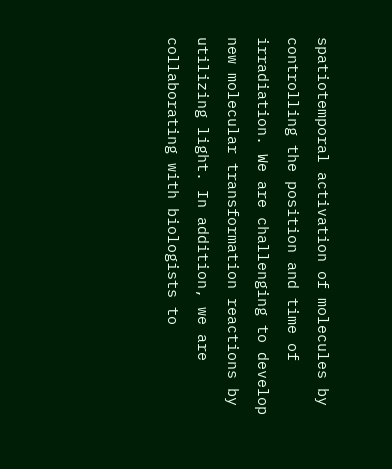spatiotemporal activation of molecules by controlling the position and time of irradiation. We are challenging to develop new molecular transformation reactions by utilizing light. In addition, we are collaborating with biologists to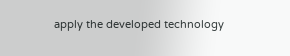apply the developed technology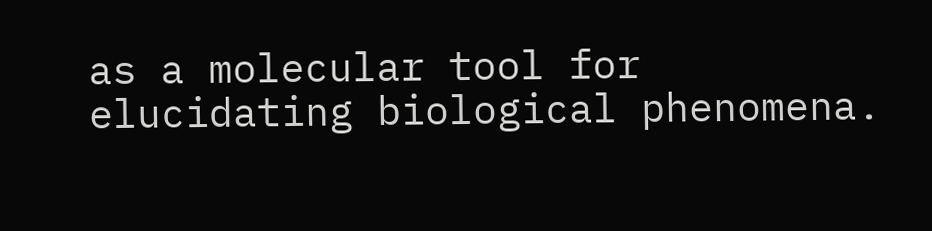as a molecular tool for elucidating biological phenomena.